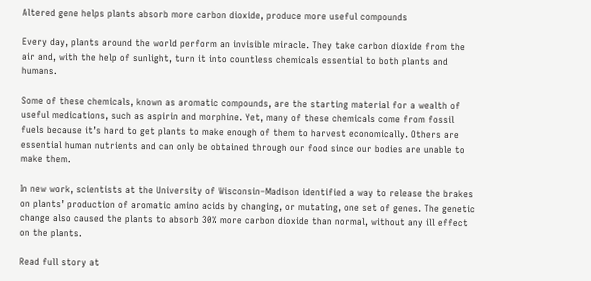Altered gene helps plants absorb more carbon dioxide, produce more useful compounds

Every day, plants around the world perform an invisible miracle. They take carbon dioxide from the air and, with the help of sunlight, turn it into countless chemicals essential to both plants and humans.

Some of these chemicals, known as aromatic compounds, are the starting material for a wealth of useful medications, such as aspirin and morphine. Yet, many of these chemicals come from fossil fuels because it’s hard to get plants to make enough of them to harvest economically. Others are essential human nutrients and can only be obtained through our food since our bodies are unable to make them.

In new work, scientists at the University of Wisconsin–Madison identified a way to release the brakes on plants’ production of aromatic amino acids by changing, or mutating, one set of genes. The genetic change also caused the plants to absorb 30% more carbon dioxide than normal, without any ill effect on the plants.

Read full story at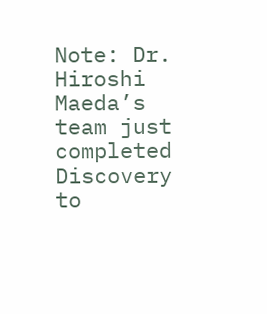Note: Dr. Hiroshi Maeda’s team just completed Discovery to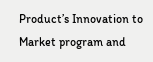Product’s Innovation to Market program and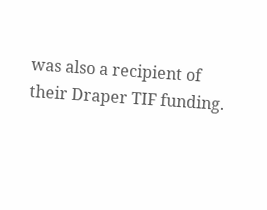was also a recipient of their Draper TIF funding.